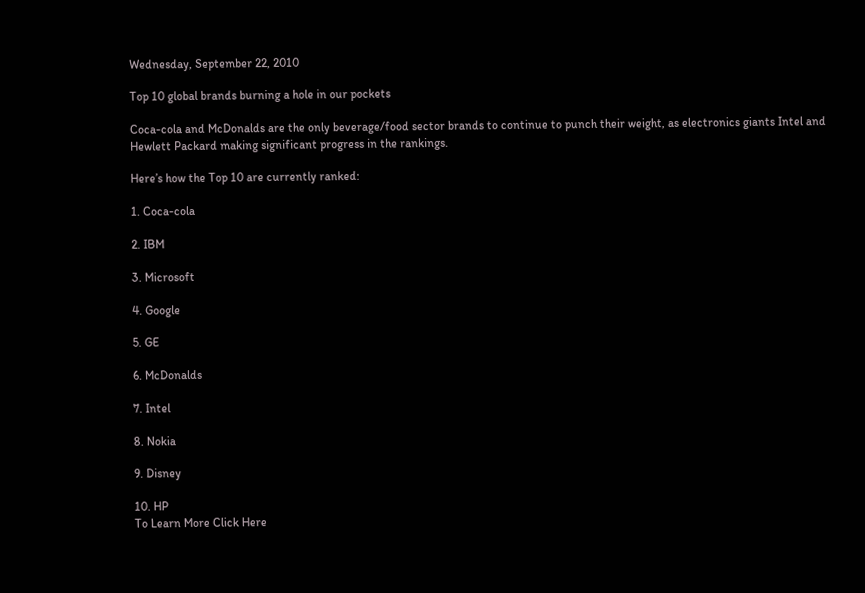Wednesday, September 22, 2010

Top 10 global brands burning a hole in our pockets

Coca-cola and McDonalds are the only beverage/food sector brands to continue to punch their weight, as electronics giants Intel and Hewlett Packard making significant progress in the rankings.

Here’s how the Top 10 are currently ranked:

1. Coca-cola

2. IBM

3. Microsoft

4. Google

5. GE

6. McDonalds

7. Intel

8. Nokia

9. Disney

10. HP
To Learn More Click Here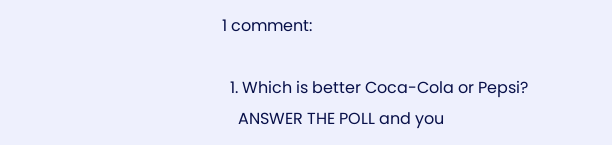1 comment:

  1. Which is better Coca-Cola or Pepsi?
    ANSWER THE POLL and you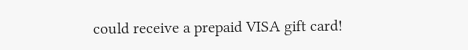could receive a prepaid VISA gift card!